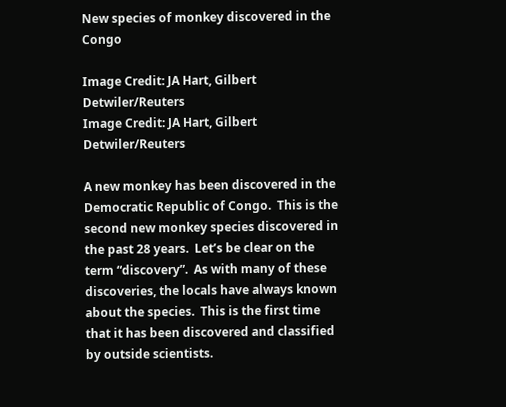New species of monkey discovered in the Congo

Image Credit: JA Hart, Gilbert Detwiler/Reuters
Image Credit: JA Hart, Gilbert Detwiler/Reuters

A new monkey has been discovered in the Democratic Republic of Congo.  This is the second new monkey species discovered in the past 28 years.  Let’s be clear on the term “discovery”.  As with many of these discoveries, the locals have always known about the species.  This is the first time that it has been discovered and classified by outside scientists.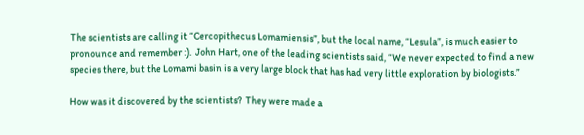The scientists are calling it “Cercopithecus Lomamiensis”, but the local name, “Lesula”, is much easier to pronounce and remember :).  John Hart, one of the leading scientists said, “We never expected to find a new species there, but the Lomami basin is a very large block that has had very little exploration by biologists.”

How was it discovered by the scientists?  They were made a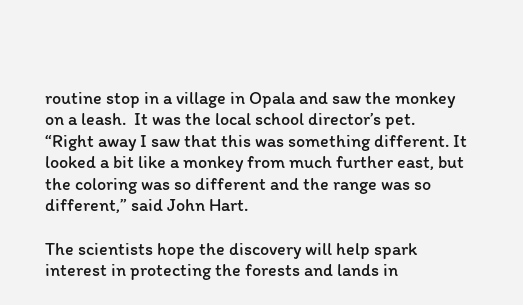routine stop in a village in Opala and saw the monkey on a leash.  It was the local school director’s pet.  “Right away I saw that this was something different. It looked a bit like a monkey from much further east, but the coloring was so different and the range was so different,” said John Hart.

The scientists hope the discovery will help spark interest in protecting the forests and lands in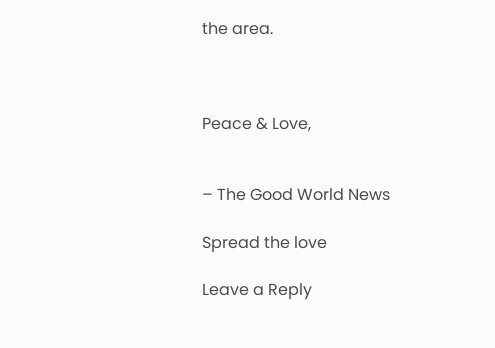the area.



Peace & Love,


– The Good World News

Spread the love

Leave a Reply